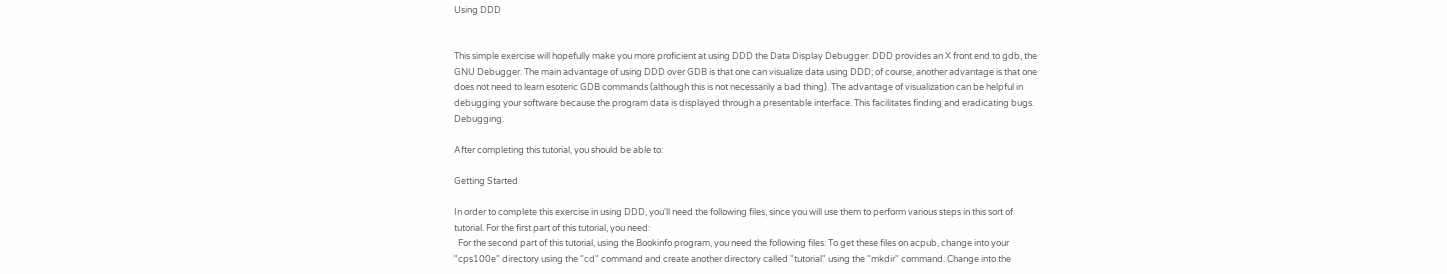Using DDD


This simple exercise will hopefully make you more proficient at using DDD the Data Display Debugger. DDD provides an X front end to gdb, the GNU Debugger. The main advantage of using DDD over GDB is that one can visualize data using DDD; of course, another advantage is that one does not need to learn esoteric GDB commands (although this is not necessarily a bad thing). The advantage of visualization can be helpful in debugging your software because the program data is displayed through a presentable interface. This facilitates finding and eradicating bugs. Debugging.

After completing this tutorial, you should be able to:

Getting Started

In order to complete this exercise in using DDD, you'll need the following files, since you will use them to perform various steps in this sort of tutorial. For the first part of this tutorial, you need:
  For the second part of this tutorial, using the Bookinfo program, you need the following files: To get these files on acpub, change into your "cps100e" directory using the "cd" command and create another directory called "tutorial" using the "mkdir" command. Change into the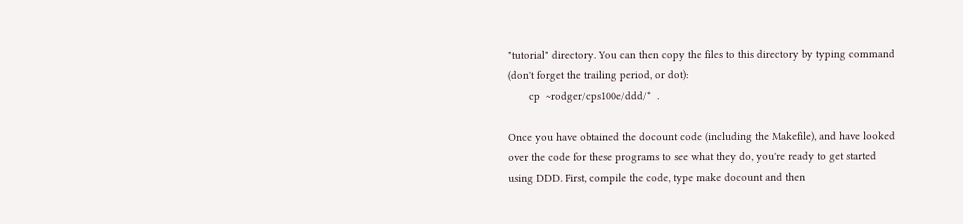"tutorial" directory. You can then copy the files to this directory by typing command (don't forget the trailing period, or dot):
       cp  ~rodger/cps100e/ddd/*  .

Once you have obtained the docount code (including the Makefile), and have looked over the code for these programs to see what they do, you're ready to get started using DDD. First, compile the code, type make docount and then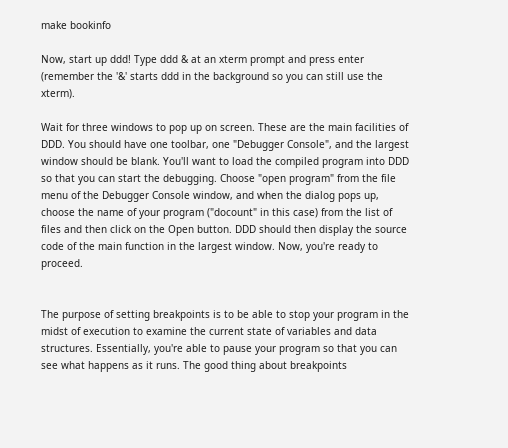make bookinfo

Now, start up ddd! Type ddd & at an xterm prompt and press enter (remember the '&' starts ddd in the background so you can still use the xterm).

Wait for three windows to pop up on screen. These are the main facilities of DDD. You should have one toolbar, one "Debugger Console", and the largest window should be blank. You'll want to load the compiled program into DDD so that you can start the debugging. Choose "open program" from the file menu of the Debugger Console window, and when the dialog pops up, choose the name of your program ("docount" in this case) from the list of files and then click on the Open button. DDD should then display the source code of the main function in the largest window. Now, you're ready to proceed.


The purpose of setting breakpoints is to be able to stop your program in the midst of execution to examine the current state of variables and data structures. Essentially, you're able to pause your program so that you can see what happens as it runs. The good thing about breakpoints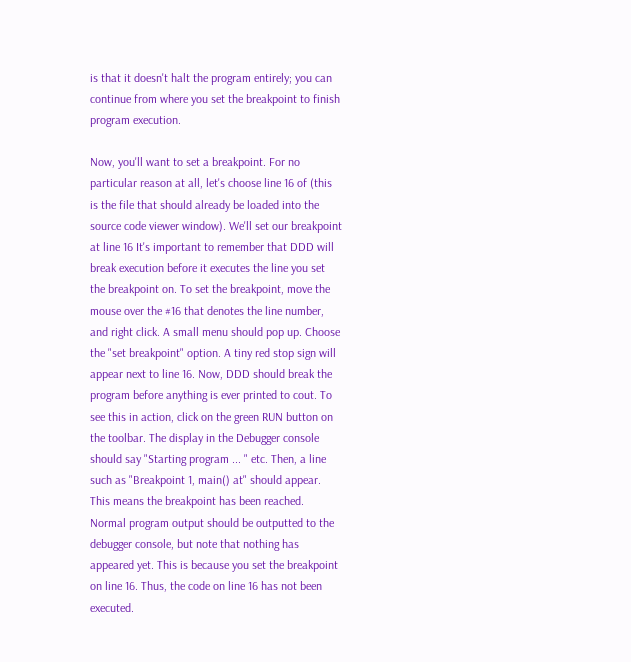is that it doesn't halt the program entirely; you can continue from where you set the breakpoint to finish program execution.

Now, you'll want to set a breakpoint. For no particular reason at all, let's choose line 16 of (this is the file that should already be loaded into the source code viewer window). We'll set our breakpoint at line 16 It's important to remember that DDD will break execution before it executes the line you set the breakpoint on. To set the breakpoint, move the mouse over the #16 that denotes the line number, and right click. A small menu should pop up. Choose the "set breakpoint" option. A tiny red stop sign will appear next to line 16. Now, DDD should break the program before anything is ever printed to cout. To see this in action, click on the green RUN button on the toolbar. The display in the Debugger console should say "Starting program ... " etc. Then, a line such as "Breakpoint 1, main() at" should appear. This means the breakpoint has been reached. Normal program output should be outputted to the debugger console, but note that nothing has appeared yet. This is because you set the breakpoint on line 16. Thus, the code on line 16 has not been executed.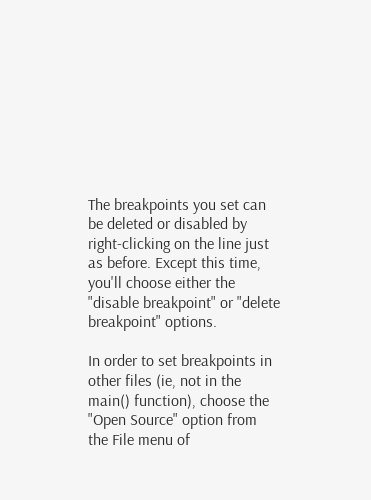The breakpoints you set can be deleted or disabled by right-clicking on the line just as before. Except this time, you'll choose either the "disable breakpoint" or "delete breakpoint" options.

In order to set breakpoints in other files (ie, not in the main() function), choose the "Open Source" option from the File menu of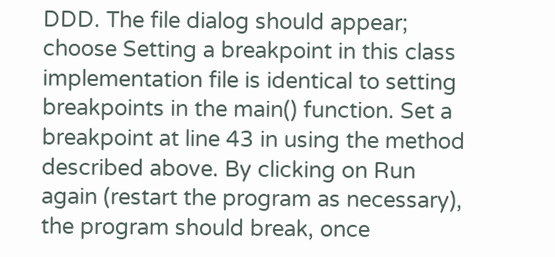DDD. The file dialog should appear; choose Setting a breakpoint in this class implementation file is identical to setting breakpoints in the main() function. Set a breakpoint at line 43 in using the method described above. By clicking on Run again (restart the program as necessary), the program should break, once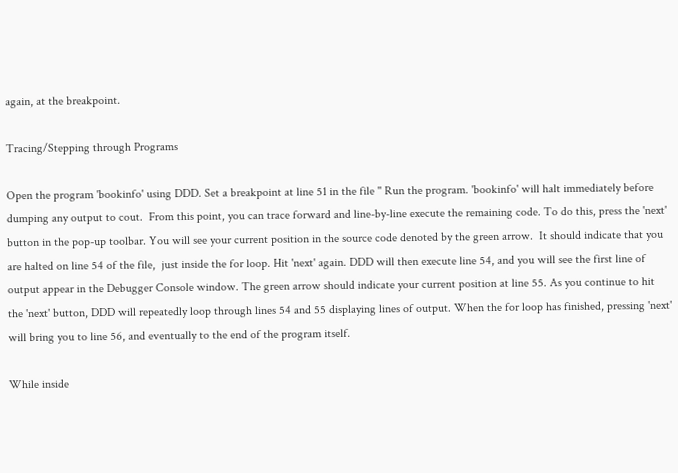again, at the breakpoint.

Tracing/Stepping through Programs

Open the program 'bookinfo' using DDD. Set a breakpoint at line 51 in the file '' Run the program. 'bookinfo' will halt immediately before dumping any output to cout.  From this point, you can trace forward and line-by-line execute the remaining code. To do this, press the 'next' button in the pop-up toolbar. You will see your current position in the source code denoted by the green arrow.  It should indicate that you are halted on line 54 of the file,  just inside the for loop. Hit 'next' again. DDD will then execute line 54, and you will see the first line of output appear in the Debugger Console window. The green arrow should indicate your current position at line 55. As you continue to hit the 'next' button, DDD will repeatedly loop through lines 54 and 55 displaying lines of output. When the for loop has finished, pressing 'next' will bring you to line 56, and eventually to the end of the program itself.

While inside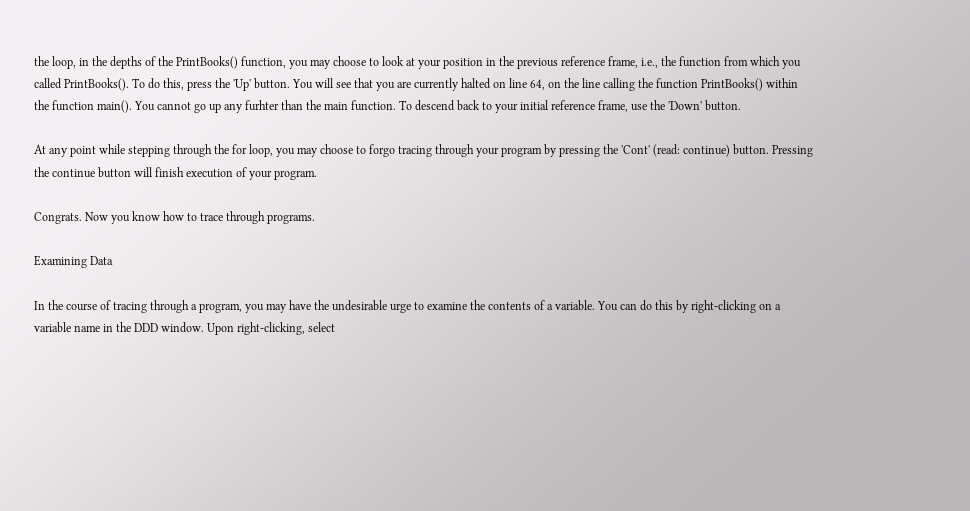the loop, in the depths of the PrintBooks() function, you may choose to look at your position in the previous reference frame, i.e., the function from which you called PrintBooks(). To do this, press the 'Up' button. You will see that you are currently halted on line 64, on the line calling the function PrintBooks() within the function main(). You cannot go up any furhter than the main function. To descend back to your initial reference frame, use the 'Down' button.

At any point while stepping through the for loop, you may choose to forgo tracing through your program by pressing the 'Cont' (read: continue) button. Pressing the continue button will finish execution of your program.

Congrats. Now you know how to trace through programs.

Examining Data

In the course of tracing through a program, you may have the undesirable urge to examine the contents of a variable. You can do this by right-clicking on a variable name in the DDD window. Upon right-clicking, select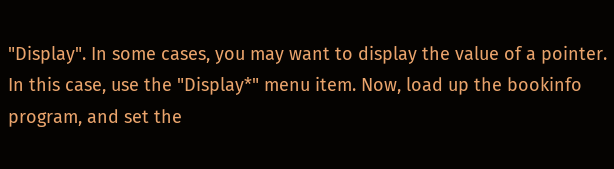"Display". In some cases, you may want to display the value of a pointer. In this case, use the "Display*" menu item. Now, load up the bookinfo program, and set the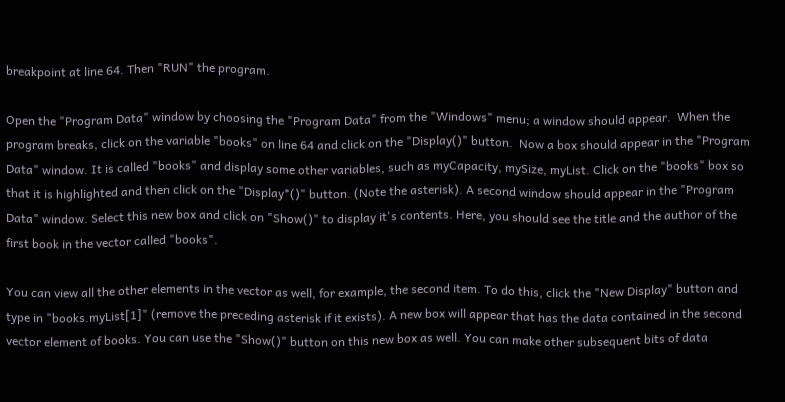breakpoint at line 64. Then "RUN" the program.

Open the "Program Data" window by choosing the "Program Data" from the "Windows" menu; a window should appear.  When the program breaks, click on the variable "books" on line 64 and click on the "Display()" button.  Now a box should appear in the "Program Data" window. It is called "books" and display some other variables, such as myCapacity, mySize, myList. Click on the "books" box so that it is highlighted and then click on the "Display*()" button. (Note the asterisk). A second window should appear in the "Program Data" window. Select this new box and click on "Show()" to display it's contents. Here, you should see the title and the author of the first book in the vector called "books".

You can view all the other elements in the vector as well, for example, the second item. To do this, click the "New Display" button and type in "books.myList[1]" (remove the preceding asterisk if it exists). A new box will appear that has the data contained in the second vector element of books. You can use the "Show()" button on this new box as well. You can make other subsequent bits of data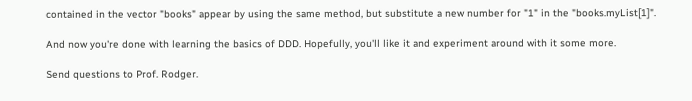contained in the vector "books" appear by using the same method, but substitute a new number for "1" in the "books.myList[1]".

And now you're done with learning the basics of DDD. Hopefully, you'll like it and experiment around with it some more.

Send questions to Prof. Rodger.